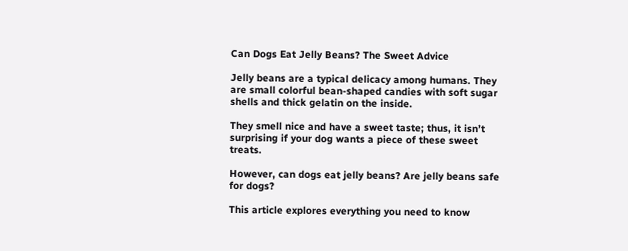Can Dogs Eat Jelly Beans? The Sweet Advice

Jelly beans are a typical delicacy among humans. They are small colorful bean-shaped candies with soft sugar shells and thick gelatin on the inside.

They smell nice and have a sweet taste; thus, it isn’t surprising if your dog wants a piece of these sweet treats.

However, can dogs eat jelly beans? Are jelly beans safe for dogs?

This article explores everything you need to know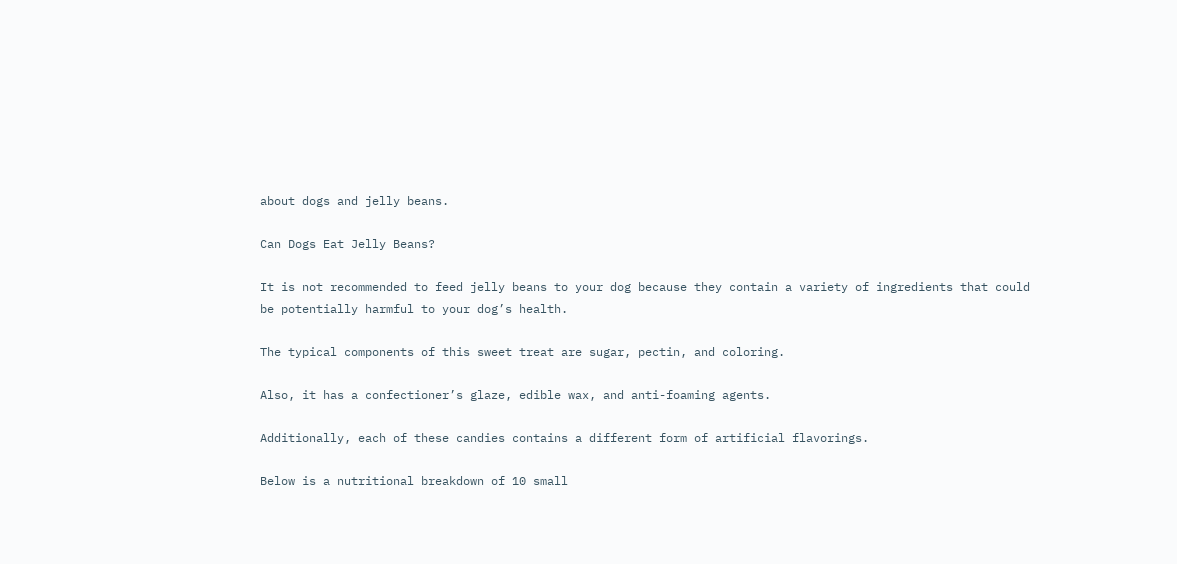about dogs and jelly beans.

Can Dogs Eat Jelly Beans?

It is not recommended to feed jelly beans to your dog because they contain a variety of ingredients that could be potentially harmful to your dog’s health.

The typical components of this sweet treat are sugar, pectin, and coloring.

Also, it has a confectioner’s glaze, edible wax, and anti-foaming agents.

Additionally, each of these candies contains a different form of artificial flavorings.

Below is a nutritional breakdown of 10 small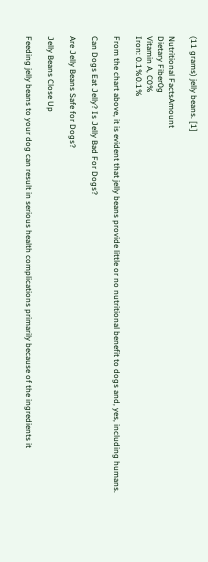(11 grams) jelly beans. [1]

Nutritional FactsAmount
Dietary Fiber0g
Vitamin A, C0%
Iron: 0.1%0.1%

From the chart above, it is evident that jelly beans provide little or no nutritional benefit to dogs and, yes, including humans.

Can Dogs Eat Jelly? Is Jelly Bad For Dogs?

Are Jelly Beans Safe for Dogs?

Jelly Beans Close Up

Feeding jelly beans to your dog can result in serious health complications primarily because of the ingredients it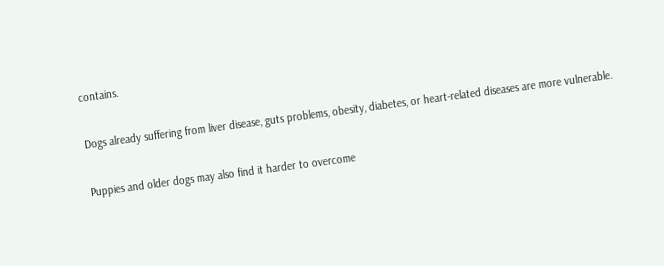contains.

Dogs already suffering from liver disease, guts problems, obesity, diabetes, or heart-related diseases are more vulnerable.

Puppies and older dogs may also find it harder to overcome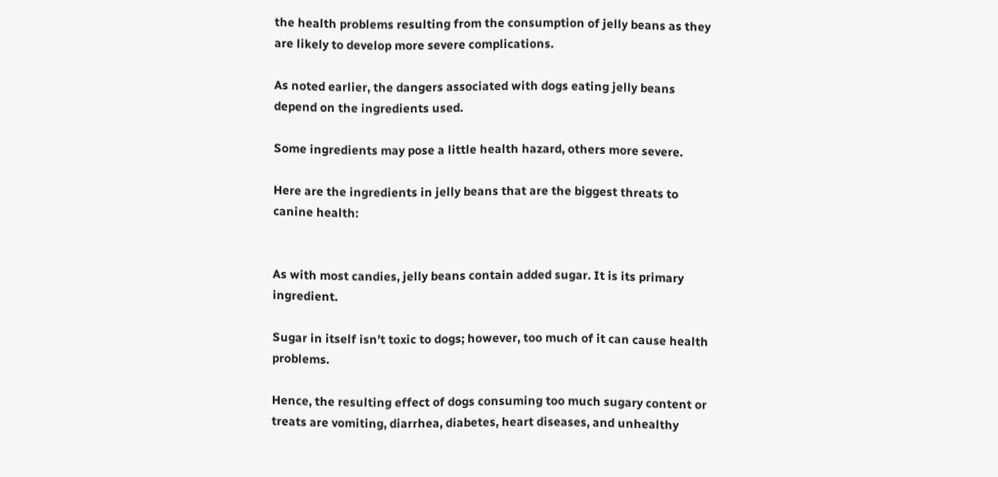the health problems resulting from the consumption of jelly beans as they are likely to develop more severe complications.

As noted earlier, the dangers associated with dogs eating jelly beans depend on the ingredients used.

Some ingredients may pose a little health hazard, others more severe.

Here are the ingredients in jelly beans that are the biggest threats to canine health:


As with most candies, jelly beans contain added sugar. It is its primary ingredient.

Sugar in itself isn’t toxic to dogs; however, too much of it can cause health problems.

Hence, the resulting effect of dogs consuming too much sugary content or treats are vomiting, diarrhea, diabetes, heart diseases, and unhealthy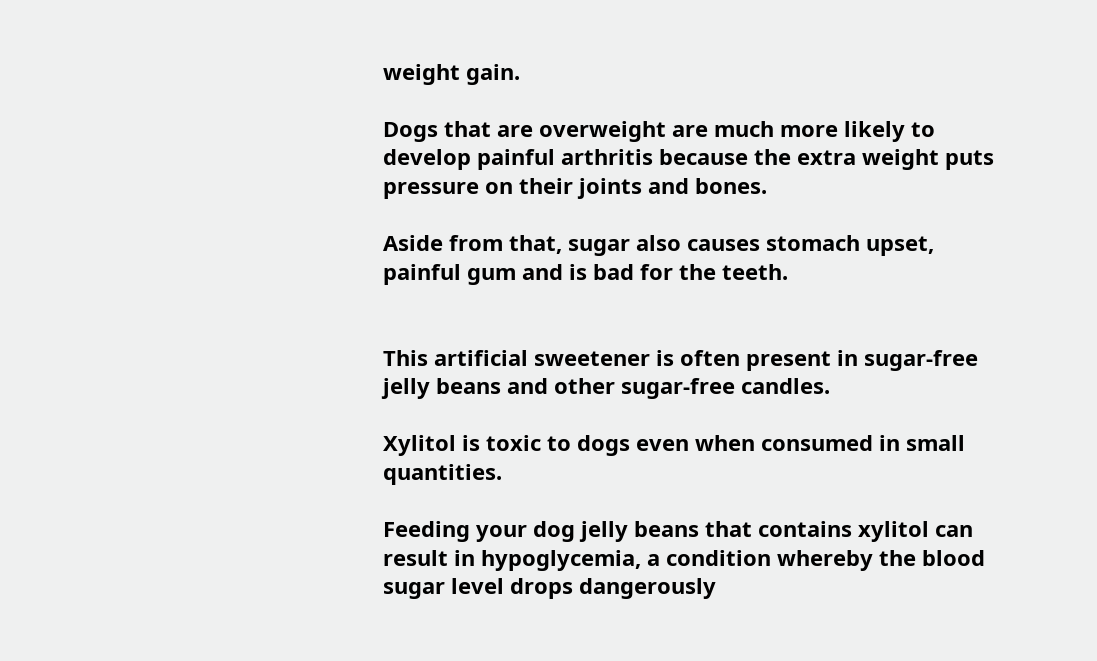weight gain.

Dogs that are overweight are much more likely to develop painful arthritis because the extra weight puts pressure on their joints and bones.

Aside from that, sugar also causes stomach upset, painful gum and is bad for the teeth.


This artificial sweetener is often present in sugar-free jelly beans and other sugar-free candles.

Xylitol is toxic to dogs even when consumed in small quantities.

Feeding your dog jelly beans that contains xylitol can result in hypoglycemia, a condition whereby the blood sugar level drops dangerously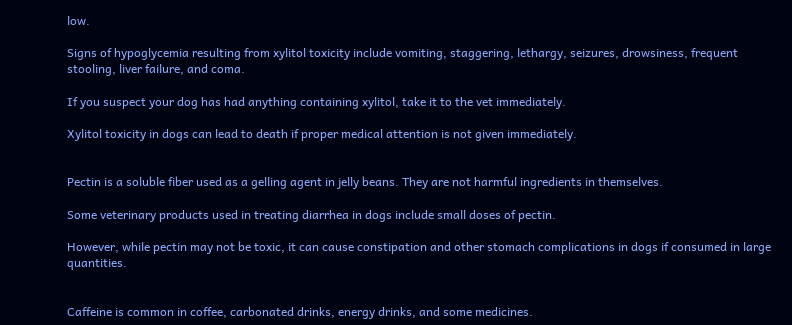low.

Signs of hypoglycemia resulting from xylitol toxicity include vomiting, staggering, lethargy, seizures, drowsiness, frequent stooling, liver failure, and coma.

If you suspect your dog has had anything containing xylitol, take it to the vet immediately.

Xylitol toxicity in dogs can lead to death if proper medical attention is not given immediately.


Pectin is a soluble fiber used as a gelling agent in jelly beans. They are not harmful ingredients in themselves.

Some veterinary products used in treating diarrhea in dogs include small doses of pectin.

However, while pectin may not be toxic, it can cause constipation and other stomach complications in dogs if consumed in large quantities.


Caffeine is common in coffee, carbonated drinks, energy drinks, and some medicines.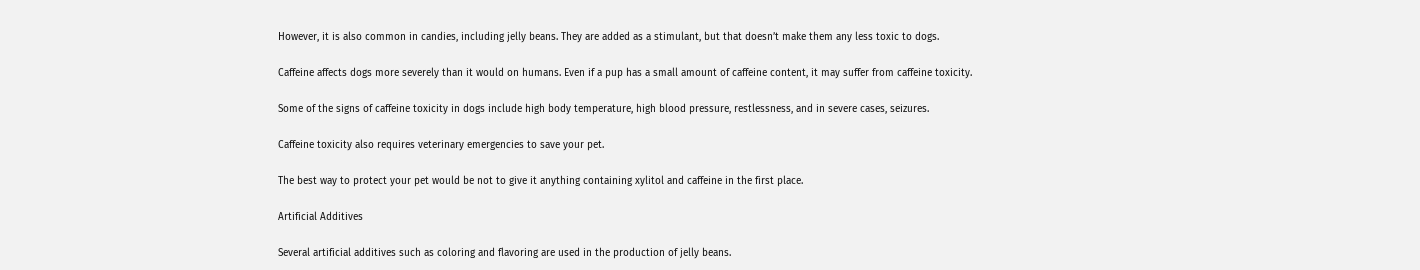However, it is also common in candies, including jelly beans. They are added as a stimulant, but that doesn’t make them any less toxic to dogs.

Caffeine affects dogs more severely than it would on humans. Even if a pup has a small amount of caffeine content, it may suffer from caffeine toxicity.

Some of the signs of caffeine toxicity in dogs include high body temperature, high blood pressure, restlessness, and in severe cases, seizures.

Caffeine toxicity also requires veterinary emergencies to save your pet.

The best way to protect your pet would be not to give it anything containing xylitol and caffeine in the first place.

Artificial Additives

Several artificial additives such as coloring and flavoring are used in the production of jelly beans.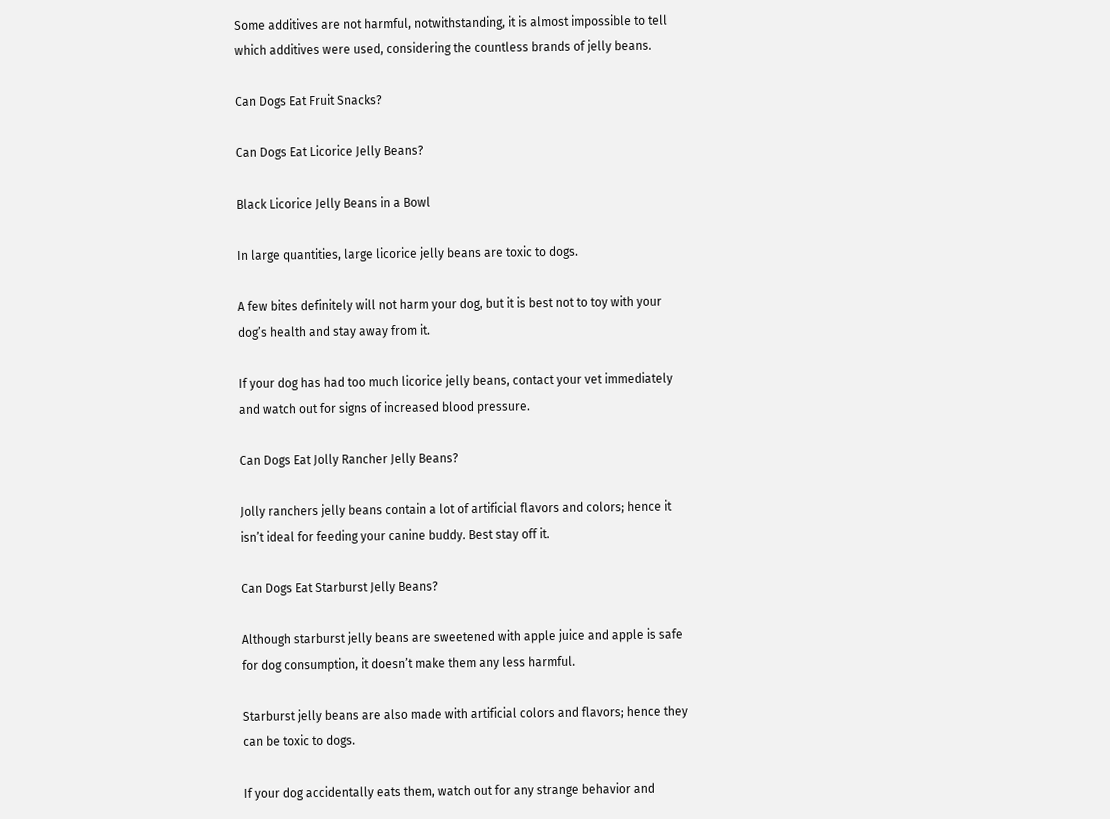Some additives are not harmful, notwithstanding, it is almost impossible to tell which additives were used, considering the countless brands of jelly beans.

Can Dogs Eat Fruit Snacks?

Can Dogs Eat Licorice Jelly Beans?

Black Licorice Jelly Beans in a Bowl

In large quantities, large licorice jelly beans are toxic to dogs.

A few bites definitely will not harm your dog, but it is best not to toy with your dog’s health and stay away from it.

If your dog has had too much licorice jelly beans, contact your vet immediately and watch out for signs of increased blood pressure.

Can Dogs Eat Jolly Rancher Jelly Beans?

Jolly ranchers jelly beans contain a lot of artificial flavors and colors; hence it isn’t ideal for feeding your canine buddy. Best stay off it.

Can Dogs Eat Starburst Jelly Beans?

Although starburst jelly beans are sweetened with apple juice and apple is safe for dog consumption, it doesn’t make them any less harmful.

Starburst jelly beans are also made with artificial colors and flavors; hence they can be toxic to dogs.

If your dog accidentally eats them, watch out for any strange behavior and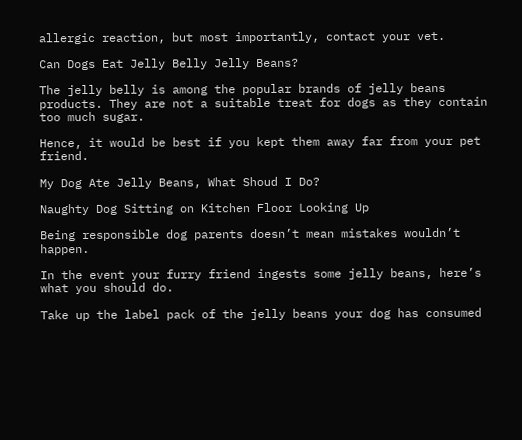allergic reaction, but most importantly, contact your vet.

Can Dogs Eat Jelly Belly Jelly Beans?

The jelly belly is among the popular brands of jelly beans products. They are not a suitable treat for dogs as they contain too much sugar.

Hence, it would be best if you kept them away far from your pet friend.

My Dog Ate Jelly Beans, What Shoud I Do?

Naughty Dog Sitting on Kitchen Floor Looking Up

Being responsible dog parents doesn’t mean mistakes wouldn’t happen.

In the event your furry friend ingests some jelly beans, here’s what you should do.

Take up the label pack of the jelly beans your dog has consumed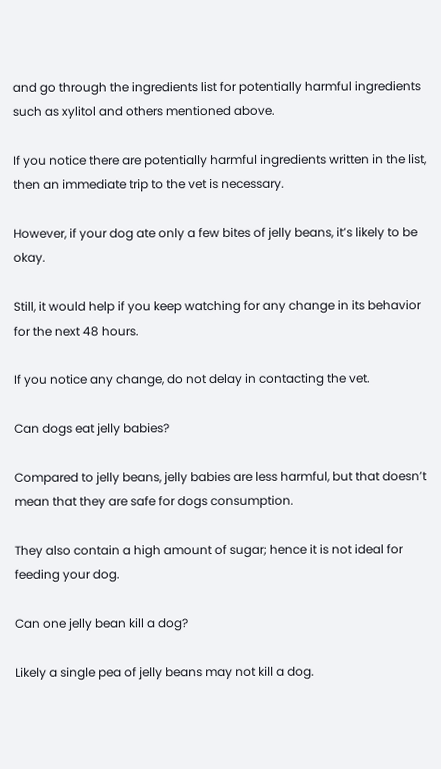and go through the ingredients list for potentially harmful ingredients such as xylitol and others mentioned above.

If you notice there are potentially harmful ingredients written in the list, then an immediate trip to the vet is necessary.

However, if your dog ate only a few bites of jelly beans, it’s likely to be okay.

Still, it would help if you keep watching for any change in its behavior for the next 48 hours.

If you notice any change, do not delay in contacting the vet.

Can dogs eat jelly babies?

Compared to jelly beans, jelly babies are less harmful, but that doesn’t mean that they are safe for dogs consumption.

They also contain a high amount of sugar; hence it is not ideal for feeding your dog.

Can one jelly bean kill a dog?

Likely a single pea of jelly beans may not kill a dog.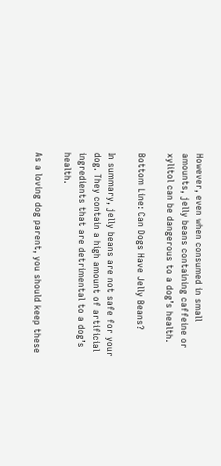However, even when consumed in small amounts, jelly beans containing caffeine or xylitol can be dangerous to a dog’s health.

Bottom Line: Can Dogs Have Jelly Beans?

In summary, jelly beans are not safe for your dog. They contain a high amount of artificial ingredients that are detrimental to a dog’s health.

As a loving dog parent, you should keep these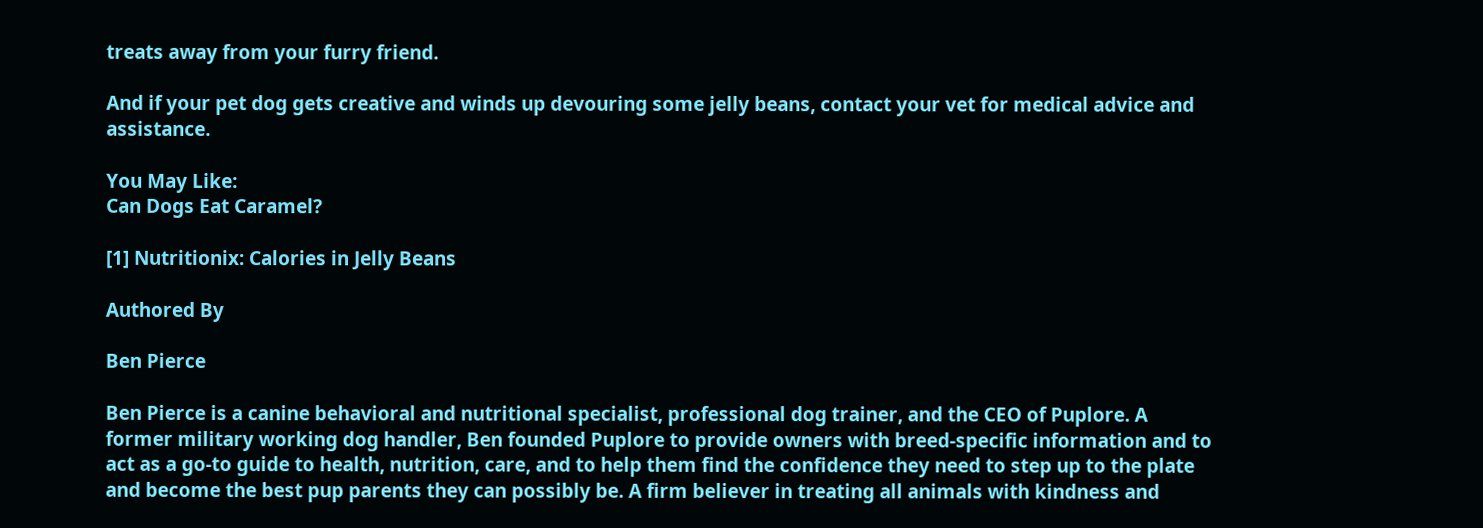treats away from your furry friend.

And if your pet dog gets creative and winds up devouring some jelly beans, contact your vet for medical advice and assistance.

You May Like:
Can Dogs Eat Caramel?

[1] Nutritionix: Calories in Jelly Beans

Authored By

Ben Pierce

Ben Pierce is a canine behavioral and nutritional specialist, professional dog trainer, and the CEO of Puplore. A former military working dog handler, Ben founded Puplore to provide owners with breed-specific information and to act as a go-to guide to health, nutrition, care, and to help them find the confidence they need to step up to the plate and become the best pup parents they can possibly be. A firm believer in treating all animals with kindness and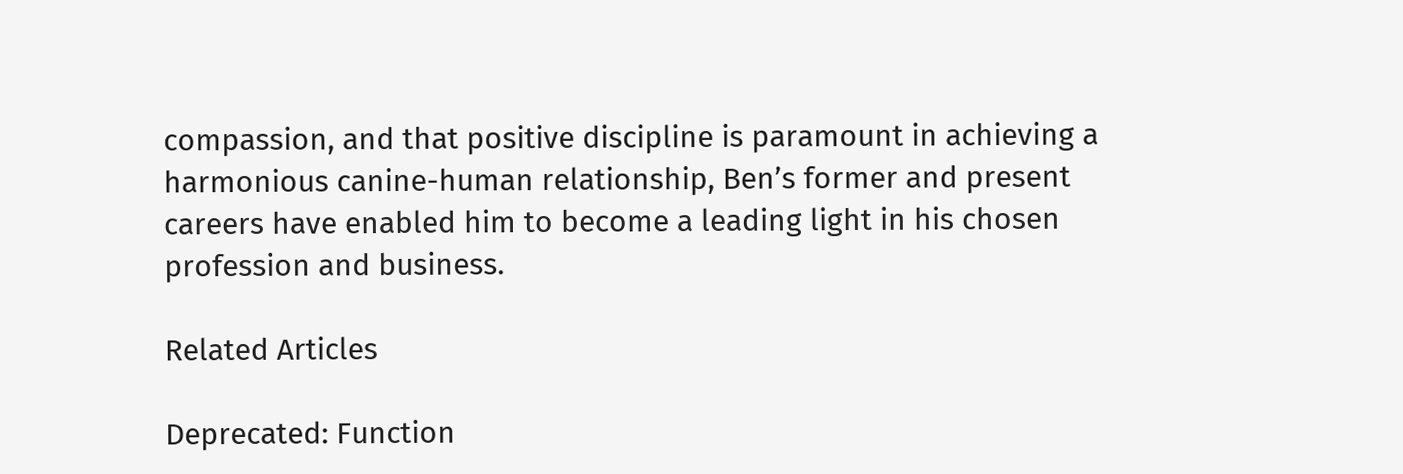compassion, and that positive discipline is paramount in achieving a harmonious canine-human relationship, Ben’s former and present careers have enabled him to become a leading light in his chosen profession and business.

Related Articles

Deprecated: Function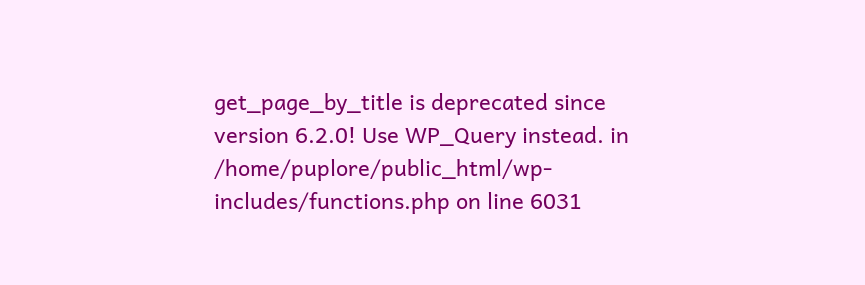get_page_by_title is deprecated since version 6.2.0! Use WP_Query instead. in /home/puplore/public_html/wp-includes/functions.php on line 6031